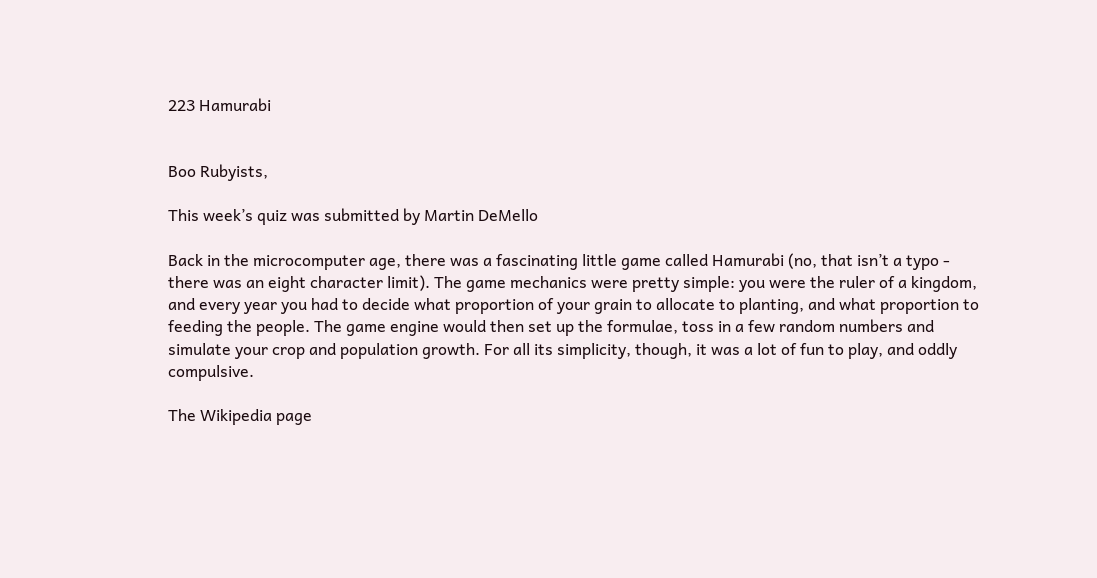223 Hamurabi


Boo Rubyists,

This week’s quiz was submitted by Martin DeMello

Back in the microcomputer age, there was a fascinating little game called Hamurabi (no, that isn’t a typo - there was an eight character limit). The game mechanics were pretty simple: you were the ruler of a kingdom, and every year you had to decide what proportion of your grain to allocate to planting, and what proportion to feeding the people. The game engine would then set up the formulae, toss in a few random numbers and simulate your crop and population growth. For all its simplicity, though, it was a lot of fun to play, and oddly compulsive.

The Wikipedia page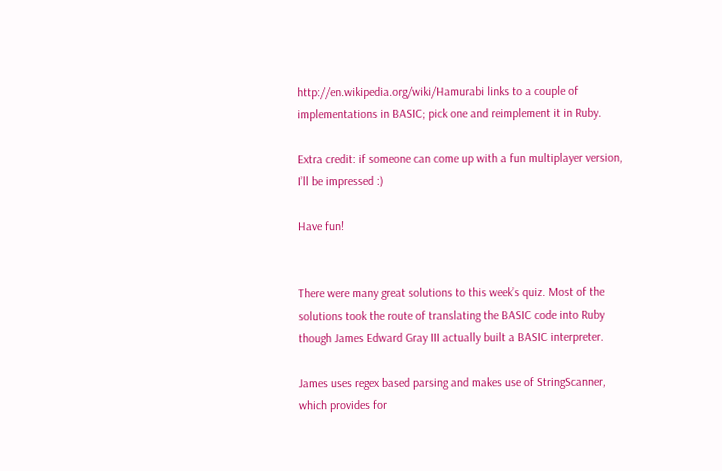http://en.wikipedia.org/wiki/Hamurabi links to a couple of implementations in BASIC; pick one and reimplement it in Ruby.

Extra credit: if someone can come up with a fun multiplayer version, I’ll be impressed :)

Have fun!


There were many great solutions to this week’s quiz. Most of the solutions took the route of translating the BASIC code into Ruby though James Edward Gray III actually built a BASIC interpreter.

James uses regex based parsing and makes use of StringScanner, which provides for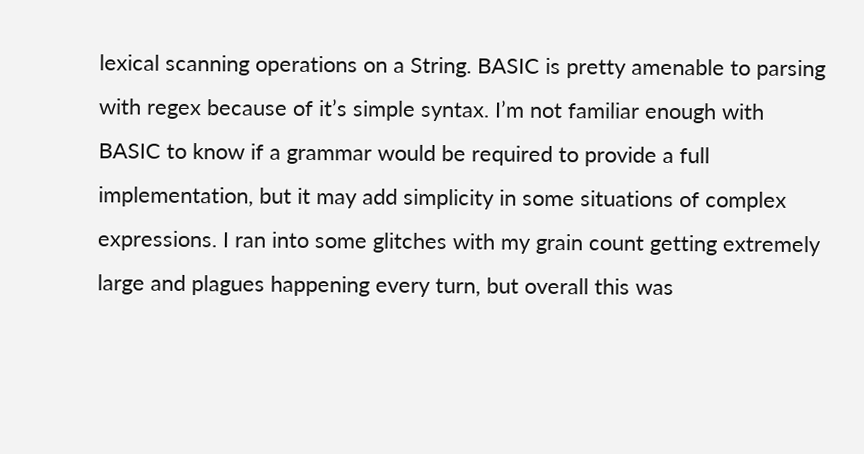lexical scanning operations on a String. BASIC is pretty amenable to parsing with regex because of it’s simple syntax. I’m not familiar enough with BASIC to know if a grammar would be required to provide a full implementation, but it may add simplicity in some situations of complex expressions. I ran into some glitches with my grain count getting extremely large and plagues happening every turn, but overall this was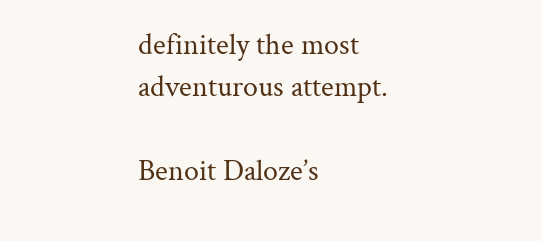definitely the most adventurous attempt.

Benoit Daloze’s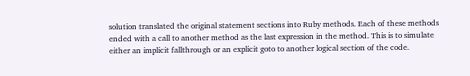solution translated the original statement sections into Ruby methods. Each of these methods ended with a call to another method as the last expression in the method. This is to simulate either an implicit fallthrough or an explicit goto to another logical section of the code.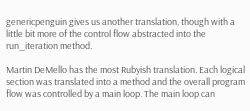genericpenguin gives us another translation, though with a little bit more of the control flow abstracted into the run_iteration method.

Martin DeMello has the most Rubyish translation. Each logical section was translated into a method and the overall program flow was controlled by a main loop. The main loop can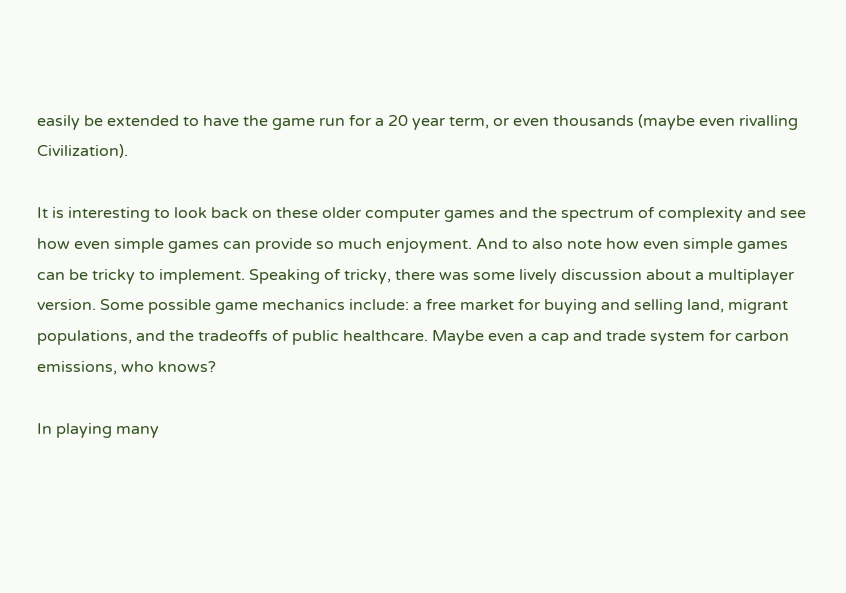easily be extended to have the game run for a 20 year term, or even thousands (maybe even rivalling Civilization).

It is interesting to look back on these older computer games and the spectrum of complexity and see how even simple games can provide so much enjoyment. And to also note how even simple games can be tricky to implement. Speaking of tricky, there was some lively discussion about a multiplayer version. Some possible game mechanics include: a free market for buying and selling land, migrant populations, and the tradeoffs of public healthcare. Maybe even a cap and trade system for carbon emissions, who knows?

In playing many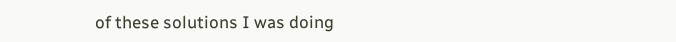of these solutions I was doing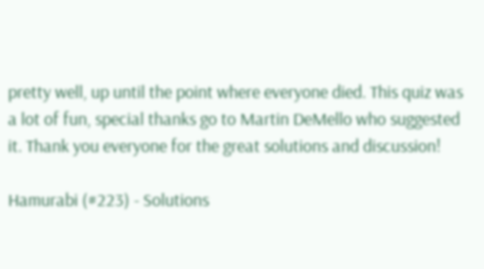pretty well, up until the point where everyone died. This quiz was a lot of fun, special thanks go to Martin DeMello who suggested it. Thank you everyone for the great solutions and discussion!

Hamurabi (#223) - Solutions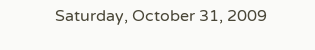Saturday, October 31, 2009